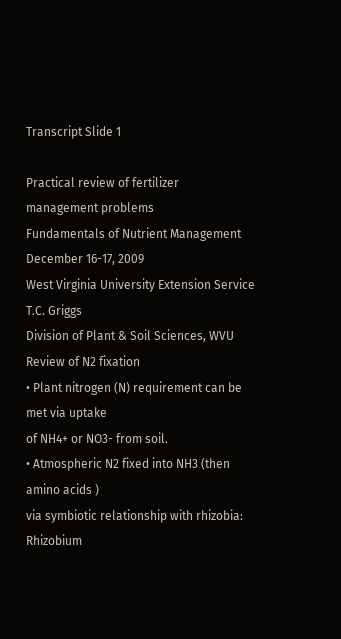Transcript Slide 1

Practical review of fertilizer
management problems
Fundamentals of Nutrient Management
December 16-17, 2009
West Virginia University Extension Service
T.C. Griggs
Division of Plant & Soil Sciences, WVU
Review of N2 fixation
• Plant nitrogen (N) requirement can be met via uptake
of NH4+ or NO3- from soil.
• Atmospheric N2 fixed into NH3 (then amino acids )
via symbiotic relationship with rhizobia:
Rhizobium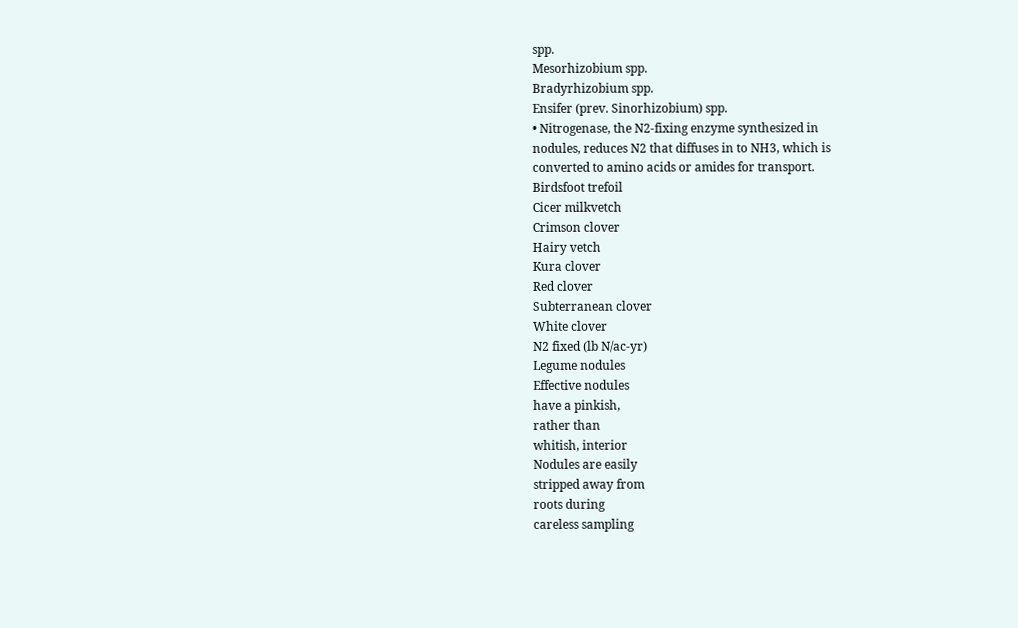spp.
Mesorhizobium spp.
Bradyrhizobium spp.
Ensifer (prev. Sinorhizobium) spp.
• Nitrogenase, the N2-fixing enzyme synthesized in
nodules, reduces N2 that diffuses in to NH3, which is
converted to amino acids or amides for transport.
Birdsfoot trefoil
Cicer milkvetch
Crimson clover
Hairy vetch
Kura clover
Red clover
Subterranean clover
White clover
N2 fixed (lb N/ac-yr)
Legume nodules
Effective nodules
have a pinkish,
rather than
whitish, interior
Nodules are easily
stripped away from
roots during
careless sampling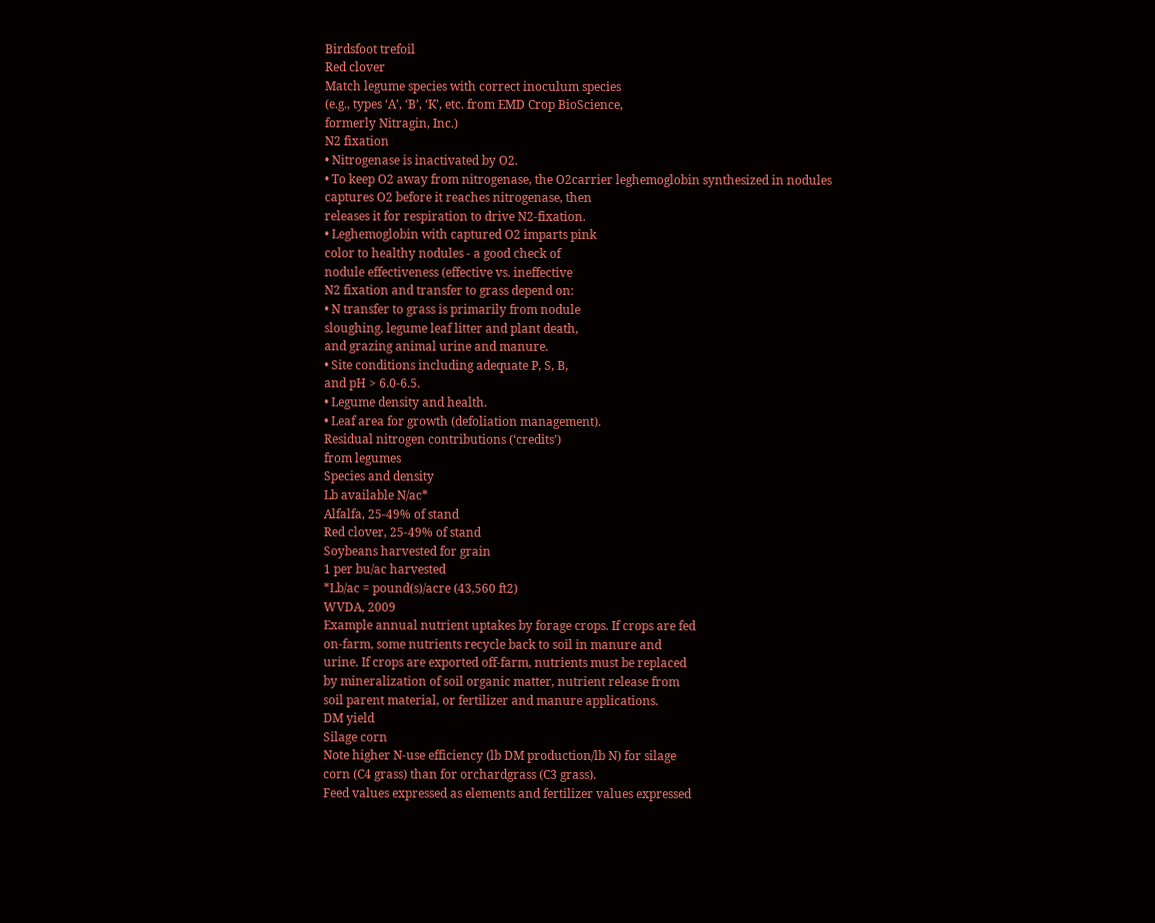Birdsfoot trefoil
Red clover
Match legume species with correct inoculum species
(e.g., types ‘A’, ‘B’, ‘K’, etc. from EMD Crop BioScience,
formerly Nitragin, Inc.)
N2 fixation
• Nitrogenase is inactivated by O2.
• To keep O2 away from nitrogenase, the O2carrier leghemoglobin synthesized in nodules
captures O2 before it reaches nitrogenase, then
releases it for respiration to drive N2-fixation.
• Leghemoglobin with captured O2 imparts pink
color to healthy nodules - a good check of
nodule effectiveness (effective vs. ineffective
N2 fixation and transfer to grass depend on:
• N transfer to grass is primarily from nodule
sloughing, legume leaf litter and plant death,
and grazing animal urine and manure.
• Site conditions including adequate P, S, B,
and pH > 6.0-6.5.
• Legume density and health.
• Leaf area for growth (defoliation management).
Residual nitrogen contributions (‘credits’)
from legumes
Species and density
Lb available N/ac*
Alfalfa, 25-49% of stand
Red clover, 25-49% of stand
Soybeans harvested for grain
1 per bu/ac harvested
*Lb/ac = pound(s)/acre (43,560 ft2)
WVDA, 2009
Example annual nutrient uptakes by forage crops. If crops are fed
on-farm, some nutrients recycle back to soil in manure and
urine. If crops are exported off-farm, nutrients must be replaced
by mineralization of soil organic matter, nutrient release from
soil parent material, or fertilizer and manure applications.
DM yield
Silage corn
Note higher N-use efficiency (lb DM production/lb N) for silage
corn (C4 grass) than for orchardgrass (C3 grass).
Feed values expressed as elements and fertilizer values expressed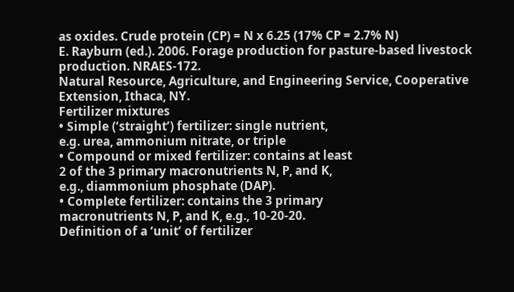as oxides. Crude protein (CP) = N x 6.25 (17% CP = 2.7% N)
E. Rayburn (ed.). 2006. Forage production for pasture-based livestock production. NRAES-172.
Natural Resource, Agriculture, and Engineering Service, Cooperative Extension, Ithaca, NY.
Fertilizer mixtures
• Simple (‘straight’) fertilizer: single nutrient,
e.g. urea, ammonium nitrate, or triple
• Compound or mixed fertilizer: contains at least
2 of the 3 primary macronutrients N, P, and K,
e.g., diammonium phosphate (DAP).
• Complete fertilizer: contains the 3 primary
macronutrients N, P, and K, e.g., 10-20-20.
Definition of a ‘unit’ of fertilizer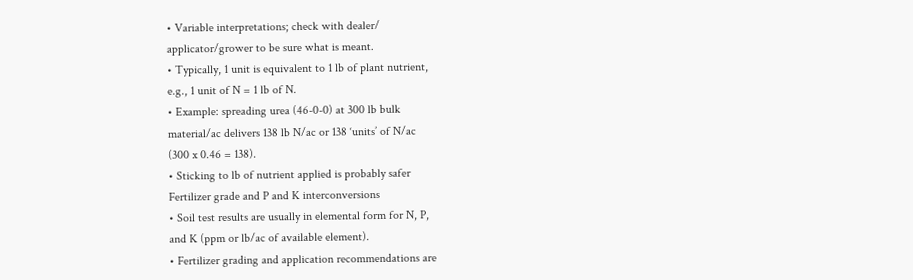• Variable interpretations; check with dealer/
applicator/grower to be sure what is meant.
• Typically, 1 unit is equivalent to 1 lb of plant nutrient,
e.g., 1 unit of N = 1 lb of N.
• Example: spreading urea (46-0-0) at 300 lb bulk
material/ac delivers 138 lb N/ac or 138 ‘units’ of N/ac
(300 x 0.46 = 138).
• Sticking to lb of nutrient applied is probably safer
Fertilizer grade and P and K interconversions
• Soil test results are usually in elemental form for N, P,
and K (ppm or lb/ac of available element).
• Fertilizer grading and application recommendations are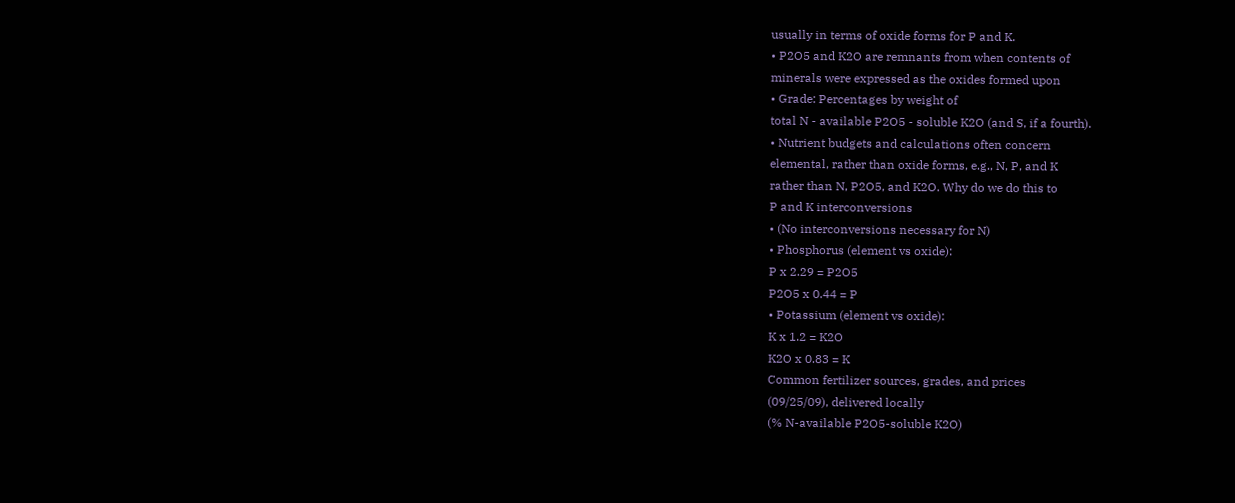usually in terms of oxide forms for P and K.
• P2O5 and K2O are remnants from when contents of
minerals were expressed as the oxides formed upon
• Grade: Percentages by weight of
total N - available P2O5 - soluble K2O (and S, if a fourth).
• Nutrient budgets and calculations often concern
elemental, rather than oxide forms, e.g., N, P, and K
rather than N, P2O5, and K2O. Why do we do this to
P and K interconversions
• (No interconversions necessary for N)
• Phosphorus (element vs oxide):
P x 2.29 = P2O5
P2O5 x 0.44 = P
• Potassium (element vs oxide):
K x 1.2 = K2O
K2O x 0.83 = K
Common fertilizer sources, grades, and prices
(09/25/09), delivered locally
(% N-available P2O5-soluble K2O)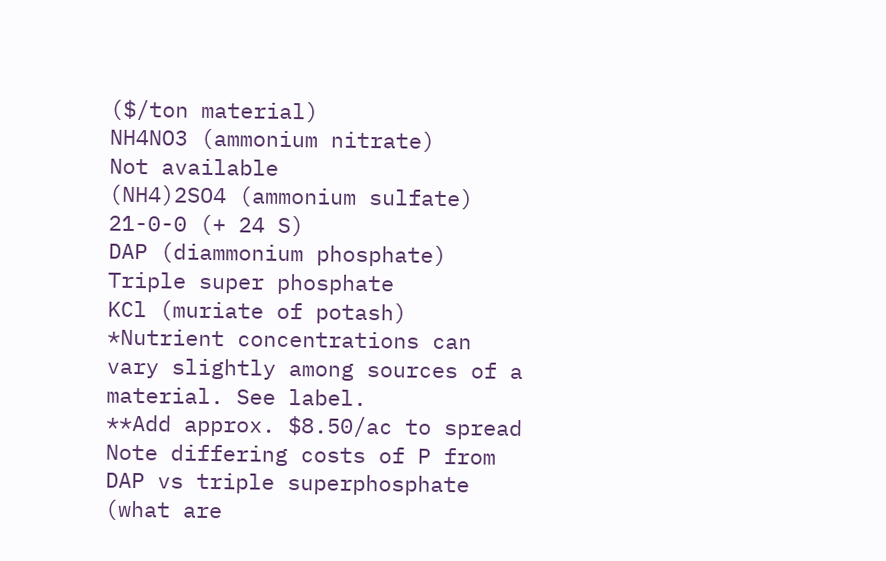($/ton material)
NH4NO3 (ammonium nitrate)
Not available
(NH4)2SO4 (ammonium sulfate)
21-0-0 (+ 24 S)
DAP (diammonium phosphate)
Triple super phosphate
KCl (muriate of potash)
*Nutrient concentrations can vary slightly among sources of a material. See label.
**Add approx. $8.50/ac to spread
Note differing costs of P from DAP vs triple superphosphate (what are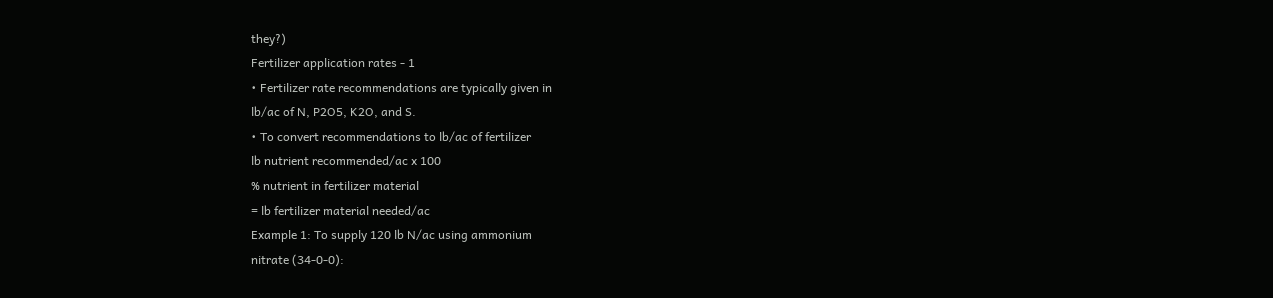they?)
Fertilizer application rates - 1
• Fertilizer rate recommendations are typically given in
lb/ac of N, P2O5, K2O, and S.
• To convert recommendations to lb/ac of fertilizer
lb nutrient recommended/ac x 100
% nutrient in fertilizer material
= lb fertilizer material needed/ac
Example 1: To supply 120 lb N/ac using ammonium
nitrate (34-0-0):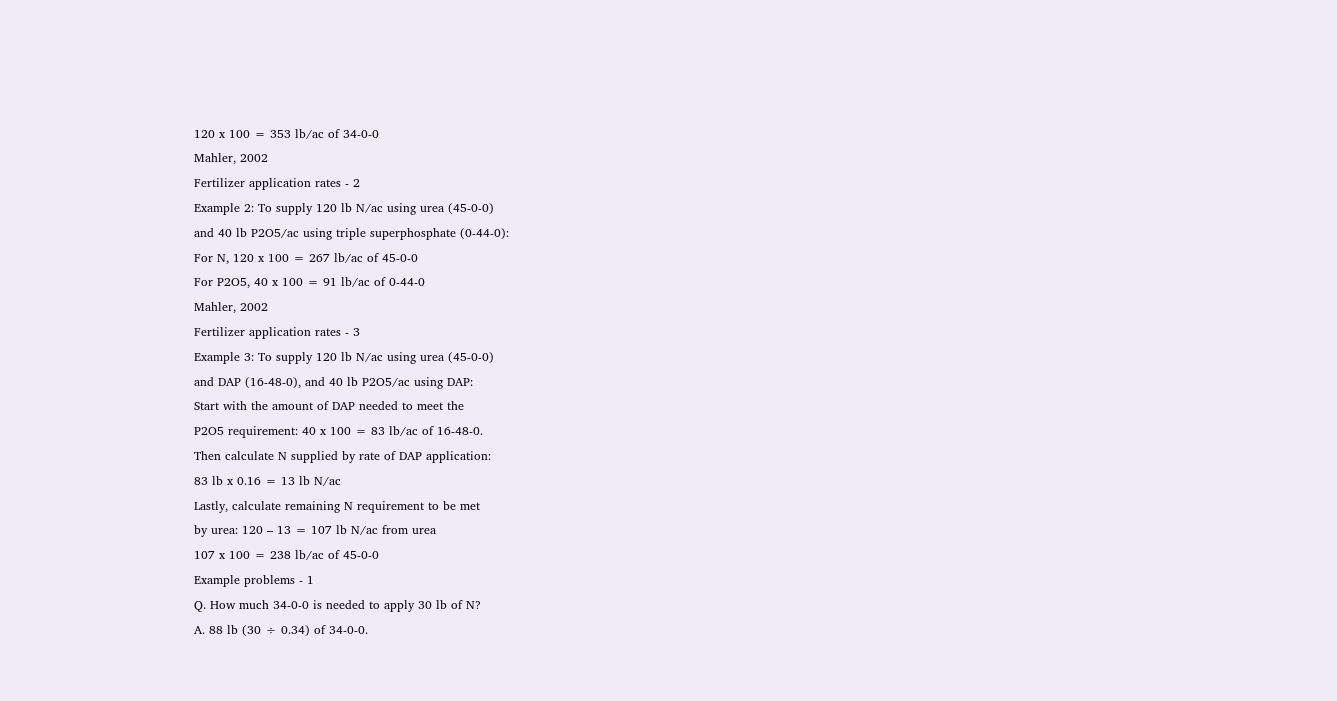120 x 100 = 353 lb/ac of 34-0-0
Mahler, 2002
Fertilizer application rates - 2
Example 2: To supply 120 lb N/ac using urea (45-0-0)
and 40 lb P2O5/ac using triple superphosphate (0-44-0):
For N, 120 x 100 = 267 lb/ac of 45-0-0
For P2O5, 40 x 100 = 91 lb/ac of 0-44-0
Mahler, 2002
Fertilizer application rates - 3
Example 3: To supply 120 lb N/ac using urea (45-0-0)
and DAP (16-48-0), and 40 lb P2O5/ac using DAP:
Start with the amount of DAP needed to meet the
P2O5 requirement: 40 x 100 = 83 lb/ac of 16-48-0.
Then calculate N supplied by rate of DAP application:
83 lb x 0.16 = 13 lb N/ac
Lastly, calculate remaining N requirement to be met
by urea: 120 – 13 = 107 lb N/ac from urea
107 x 100 = 238 lb/ac of 45-0-0
Example problems - 1
Q. How much 34-0-0 is needed to apply 30 lb of N?
A. 88 lb (30 ÷ 0.34) of 34-0-0.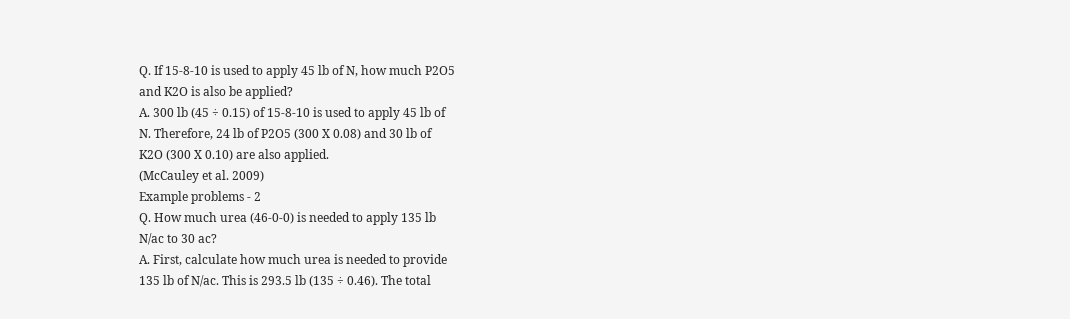Q. If 15-8-10 is used to apply 45 lb of N, how much P2O5
and K2O is also be applied?
A. 300 lb (45 ÷ 0.15) of 15-8-10 is used to apply 45 lb of
N. Therefore, 24 lb of P2O5 (300 X 0.08) and 30 lb of
K2O (300 X 0.10) are also applied.
(McCauley et al. 2009)
Example problems - 2
Q. How much urea (46-0-0) is needed to apply 135 lb
N/ac to 30 ac?
A. First, calculate how much urea is needed to provide
135 lb of N/ac. This is 293.5 lb (135 ÷ 0.46). The total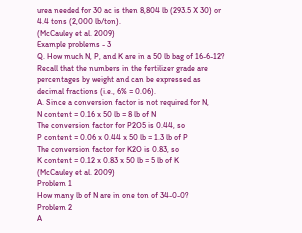urea needed for 30 ac is then 8,804 lb (293.5 X 30) or
4.4 tons (2,000 lb/ton).
(McCauley et al. 2009)
Example problems - 3
Q. How much N, P, and K are in a 50 lb bag of 16-6-12?
Recall that the numbers in the fertilizer grade are
percentages by weight and can be expressed as
decimal fractions (i.e., 6% = 0.06).
A. Since a conversion factor is not required for N,
N content = 0.16 x 50 lb = 8 lb of N
The conversion factor for P2O5 is 0.44, so
P content = 0.06 x 0.44 x 50 lb = 1.3 lb of P
The conversion factor for K2O is 0.83, so
K content = 0.12 x 0.83 x 50 lb = 5 lb of K
(McCauley et al. 2009)
Problem 1
How many lb of N are in one ton of 34-0-0?
Problem 2
A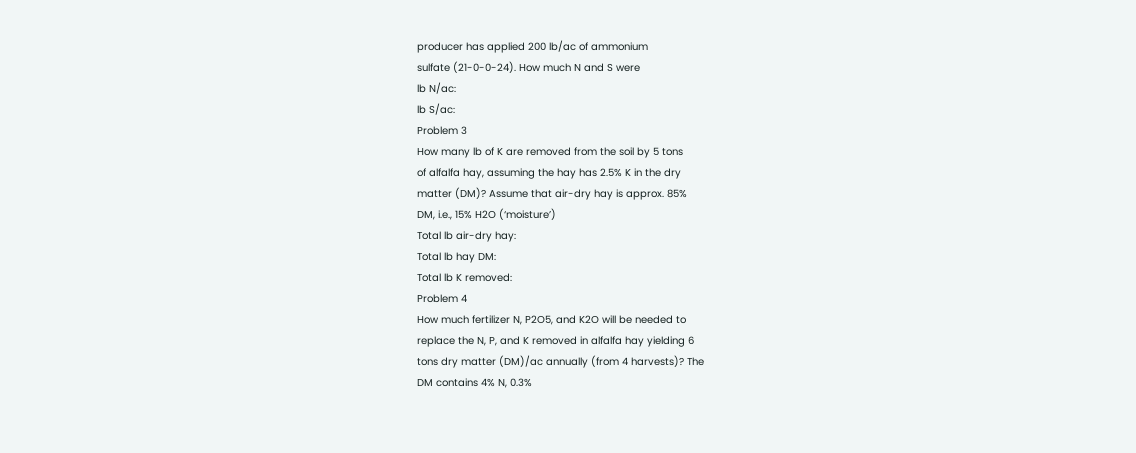producer has applied 200 lb/ac of ammonium
sulfate (21-0-0-24). How much N and S were
lb N/ac:
lb S/ac:
Problem 3
How many lb of K are removed from the soil by 5 tons
of alfalfa hay, assuming the hay has 2.5% K in the dry
matter (DM)? Assume that air-dry hay is approx. 85%
DM, i.e., 15% H2O (‘moisture’)
Total lb air-dry hay:
Total lb hay DM:
Total lb K removed:
Problem 4
How much fertilizer N, P2O5, and K2O will be needed to
replace the N, P, and K removed in alfalfa hay yielding 6
tons dry matter (DM)/ac annually (from 4 harvests)? The
DM contains 4% N, 0.3%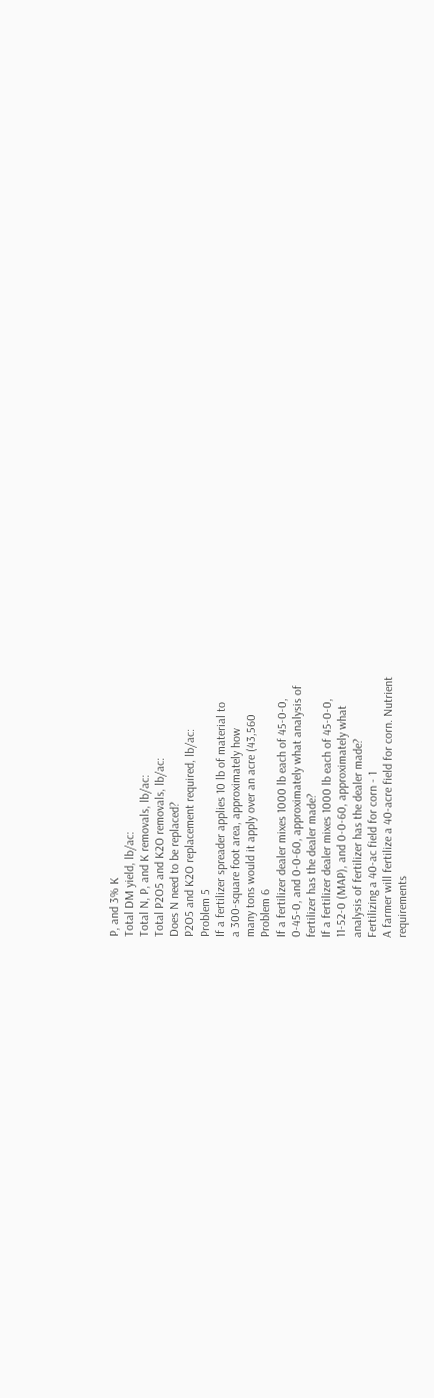P, and 3% K
Total DM yield, lb/ac:
Total N, P, and K removals, lb/ac:
Total P2O5 and K2O removals, lb/ac:
Does N need to be replaced?
P2O5 and K2O replacement required, lb/ac:
Problem 5
If a fertilizer spreader applies 10 lb of material to
a 300-square foot area, approximately how
many tons would it apply over an acre (43,560
Problem 6
If a fertilizer dealer mixes 1000 lb each of 45-0-0,
0-45-0, and 0-0-60, approximately what analysis of
fertilizer has the dealer made?
If a fertilizer dealer mixes 1000 lb each of 45-0-0,
11-52-0 (MAP), and 0-0-60, approximately what
analysis of fertilizer has the dealer made?
Fertilizing a 40-ac field for corn - 1
A farmer will fertilize a 40-acre field for corn. Nutrient
requirements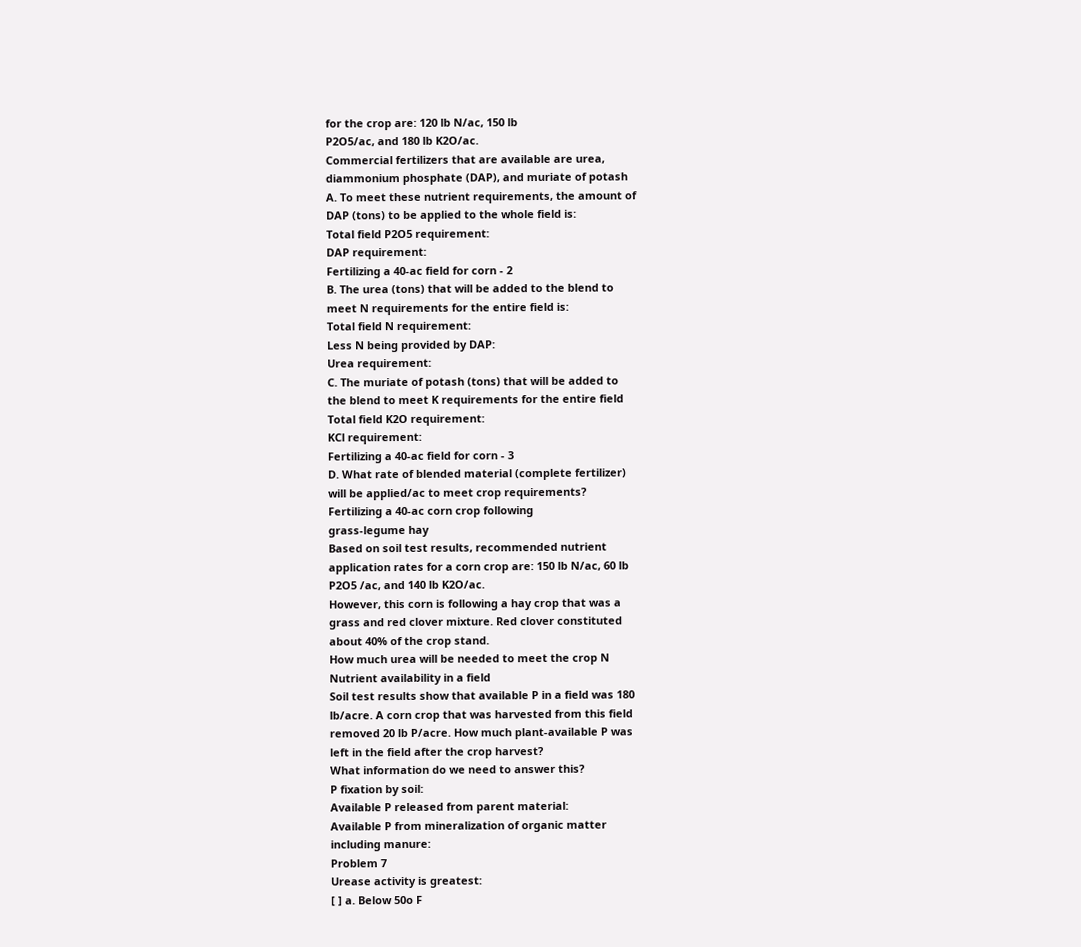for the crop are: 120 lb N/ac, 150 lb
P2O5/ac, and 180 lb K2O/ac.
Commercial fertilizers that are available are urea,
diammonium phosphate (DAP), and muriate of potash
A. To meet these nutrient requirements, the amount of
DAP (tons) to be applied to the whole field is:
Total field P2O5 requirement:
DAP requirement:
Fertilizing a 40-ac field for corn - 2
B. The urea (tons) that will be added to the blend to
meet N requirements for the entire field is:
Total field N requirement:
Less N being provided by DAP:
Urea requirement:
C. The muriate of potash (tons) that will be added to
the blend to meet K requirements for the entire field
Total field K2O requirement:
KCl requirement:
Fertilizing a 40-ac field for corn - 3
D. What rate of blended material (complete fertilizer)
will be applied/ac to meet crop requirements?
Fertilizing a 40-ac corn crop following
grass-legume hay
Based on soil test results, recommended nutrient
application rates for a corn crop are: 150 lb N/ac, 60 lb
P2O5 /ac, and 140 lb K2O/ac.
However, this corn is following a hay crop that was a
grass and red clover mixture. Red clover constituted
about 40% of the crop stand.
How much urea will be needed to meet the crop N
Nutrient availability in a field
Soil test results show that available P in a field was 180
lb/acre. A corn crop that was harvested from this field
removed 20 lb P/acre. How much plant-available P was
left in the field after the crop harvest?
What information do we need to answer this?
P fixation by soil:
Available P released from parent material:
Available P from mineralization of organic matter
including manure:
Problem 7
Urease activity is greatest:
[ ] a. Below 50o F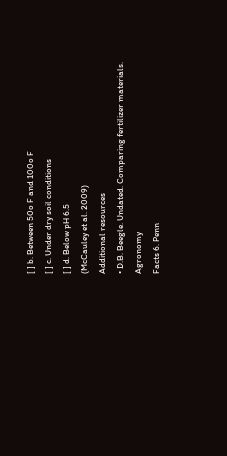[ ] b. Between 50o F and 100o F
[ ] c. Under dry soil conditions
[ ] d. Below pH 6.5
(McCauley et al. 2009)
Additional resources
• D.B. Beegle. Undated. Comparing fertilizer materials. Agronomy
Facts 6. Penn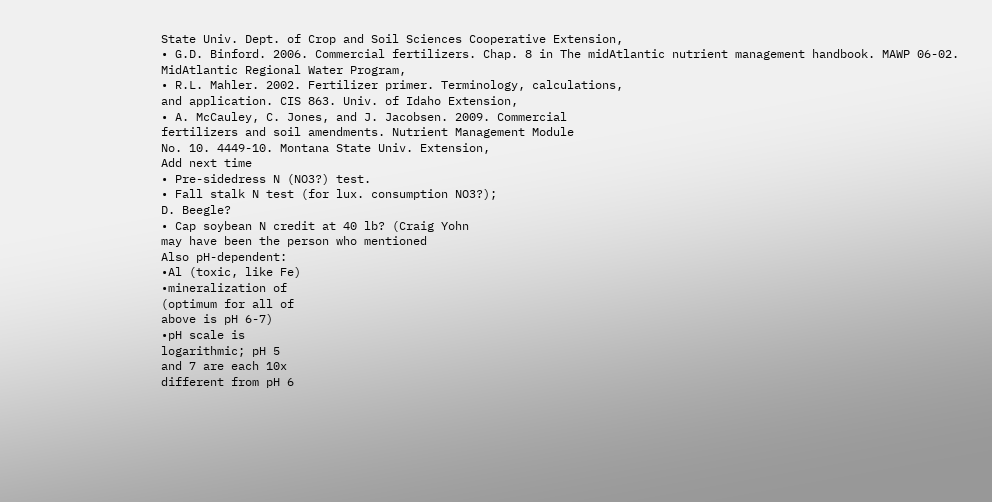State Univ. Dept. of Crop and Soil Sciences Cooperative Extension,
• G.D. Binford. 2006. Commercial fertilizers. Chap. 8 in The midAtlantic nutrient management handbook. MAWP 06-02. MidAtlantic Regional Water Program,
• R.L. Mahler. 2002. Fertilizer primer. Terminology, calculations,
and application. CIS 863. Univ. of Idaho Extension,
• A. McCauley, C. Jones, and J. Jacobsen. 2009. Commercial
fertilizers and soil amendments. Nutrient Management Module
No. 10. 4449-10. Montana State Univ. Extension,
Add next time
• Pre-sidedress N (NO3?) test.
• Fall stalk N test (for lux. consumption NO3?);
D. Beegle?
• Cap soybean N credit at 40 lb? (Craig Yohn
may have been the person who mentioned
Also pH-dependent:
•Al (toxic, like Fe)
•mineralization of
(optimum for all of
above is pH 6-7)
•pH scale is
logarithmic; pH 5
and 7 are each 10x
different from pH 6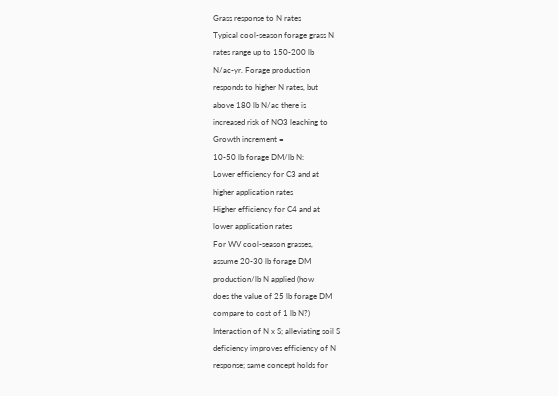Grass response to N rates
Typical cool-season forage grass N
rates range up to 150-200 lb
N/ac-yr. Forage production
responds to higher N rates, but
above 180 lb N/ac there is
increased risk of NO3 leaching to
Growth increment =
10-50 lb forage DM/lb N:
Lower efficiency for C3 and at
higher application rates
Higher efficiency for C4 and at
lower application rates
For WV cool-season grasses,
assume 20-30 lb forage DM
production/lb N applied (how
does the value of 25 lb forage DM
compare to cost of 1 lb N?)
Interaction of N x S; alleviating soil S
deficiency improves efficiency of N
response; same concept holds for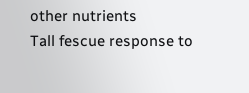other nutrients
Tall fescue response to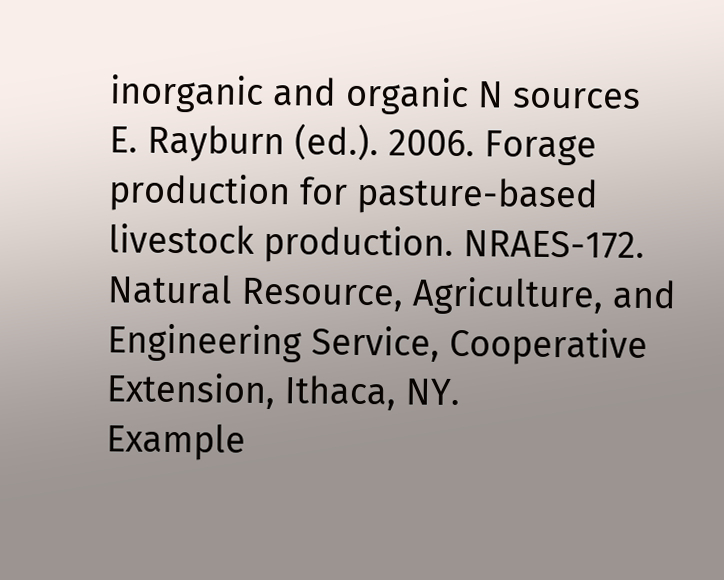inorganic and organic N sources
E. Rayburn (ed.). 2006. Forage production for pasture-based livestock production. NRAES-172.
Natural Resource, Agriculture, and Engineering Service, Cooperative Extension, Ithaca, NY.
Example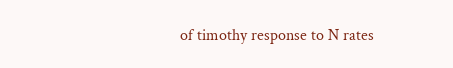of timothy response to N rates